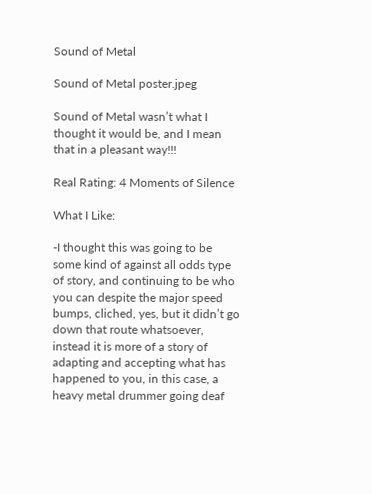Sound of Metal

Sound of Metal poster.jpeg

Sound of Metal wasn’t what I thought it would be, and I mean that in a pleasant way!!!

Real Rating: 4 Moments of Silence

What I Like:

-I thought this was going to be some kind of against all odds type of story, and continuing to be who you can despite the major speed bumps, cliched, yes, but it didn’t go down that route whatsoever, instead it is more of a story of adapting and accepting what has happened to you, in this case, a heavy metal drummer going deaf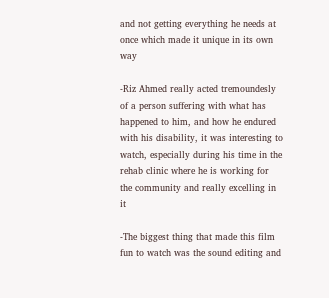and not getting everything he needs at once which made it unique in its own way

-Riz Ahmed really acted tremoundesly of a person suffering with what has happened to him, and how he endured with his disability, it was interesting to watch, especially during his time in the rehab clinic where he is working for the community and really excelling in it

-The biggest thing that made this film fun to watch was the sound editing and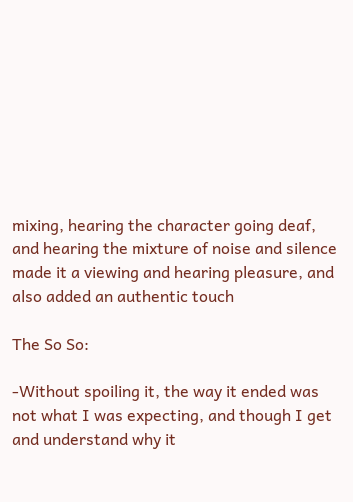mixing, hearing the character going deaf, and hearing the mixture of noise and silence made it a viewing and hearing pleasure, and also added an authentic touch

The So So:

-Without spoiling it, the way it ended was not what I was expecting, and though I get and understand why it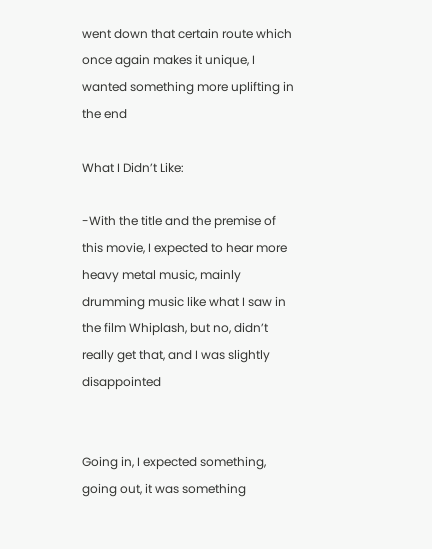went down that certain route which once again makes it unique, I wanted something more uplifting in the end

What I Didn’t Like:

-With the title and the premise of this movie, I expected to hear more heavy metal music, mainly drumming music like what I saw in the film Whiplash, but no, didn’t really get that, and I was slightly disappointed


Going in, I expected something, going out, it was something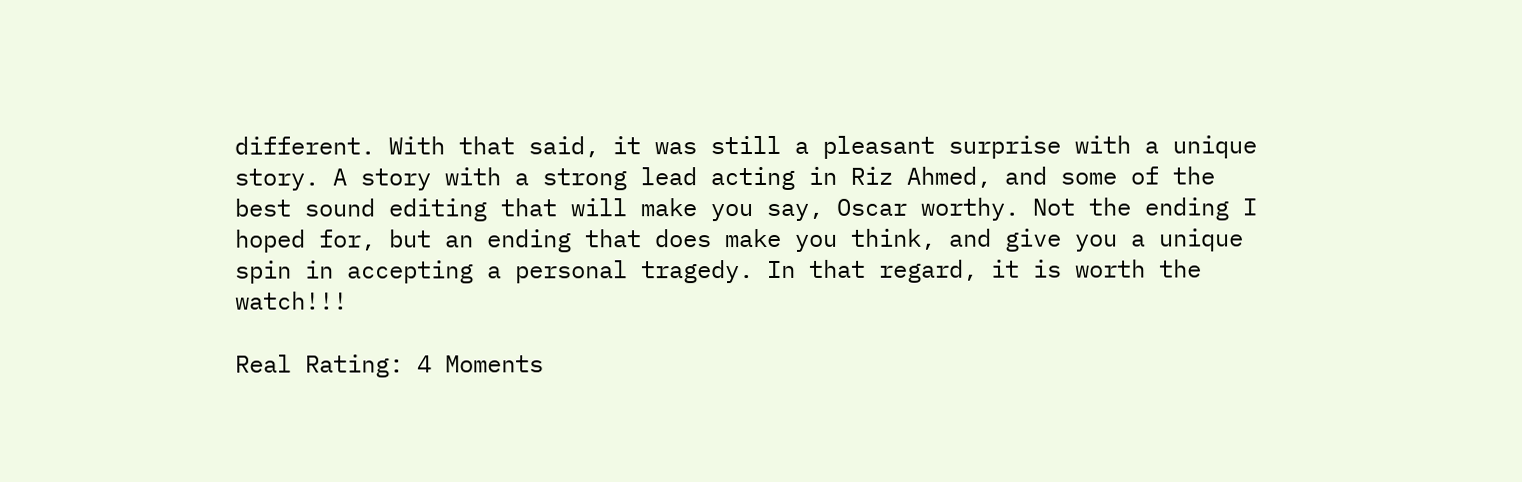different. With that said, it was still a pleasant surprise with a unique story. A story with a strong lead acting in Riz Ahmed, and some of the best sound editing that will make you say, Oscar worthy. Not the ending I hoped for, but an ending that does make you think, and give you a unique spin in accepting a personal tragedy. In that regard, it is worth the watch!!!

Real Rating: 4 Moments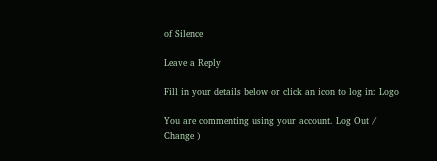of Silence

Leave a Reply

Fill in your details below or click an icon to log in: Logo

You are commenting using your account. Log Out /  Change )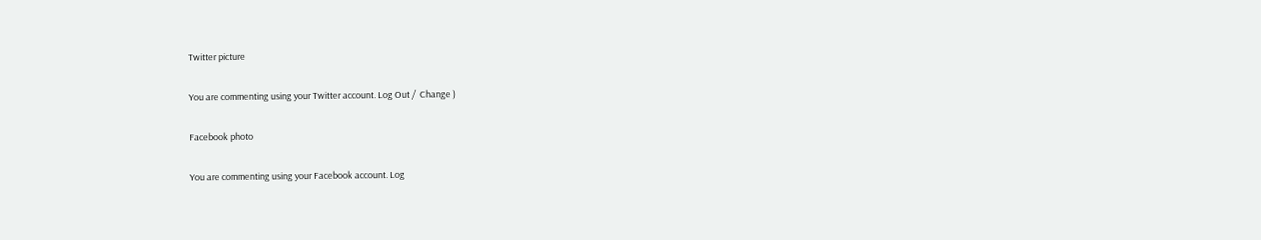Twitter picture

You are commenting using your Twitter account. Log Out /  Change )

Facebook photo

You are commenting using your Facebook account. Log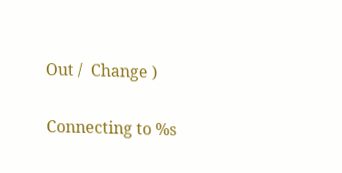Out /  Change )

Connecting to %s